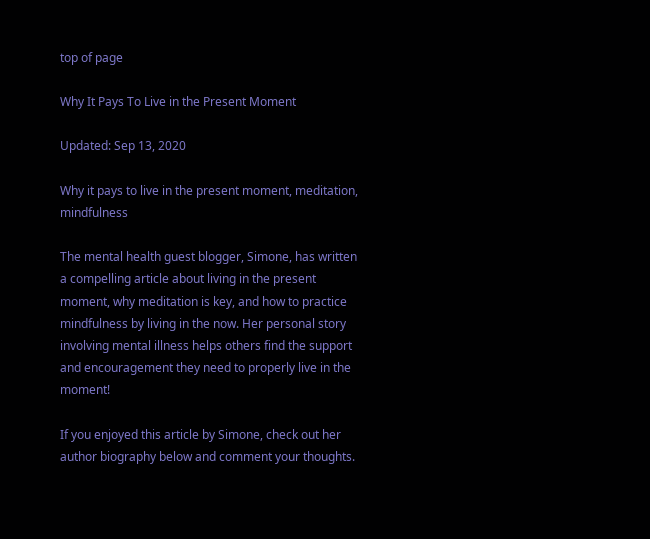top of page

Why It Pays To Live in the Present Moment

Updated: Sep 13, 2020

Why it pays to live in the present moment, meditation, mindfulness

The mental health guest blogger, Simone, has written a compelling article about living in the present moment, why meditation is key, and how to practice mindfulness by living in the now. Her personal story involving mental illness helps others find the support and encouragement they need to properly live in the moment!

If you enjoyed this article by Simone, check out her author biography below and comment your thoughts.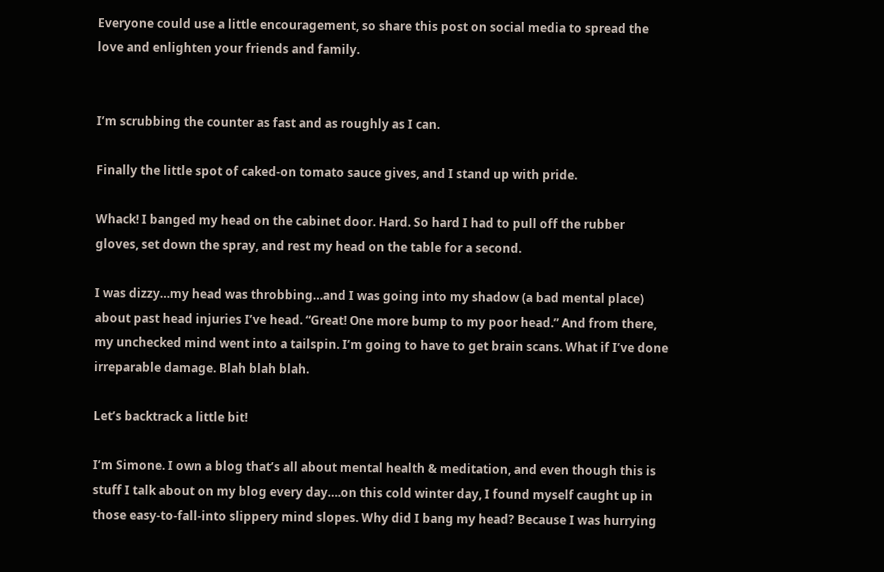Everyone could use a little encouragement, so share this post on social media to spread the love and enlighten your friends and family.


I’m scrubbing the counter as fast and as roughly as I can.

Finally the little spot of caked-on tomato sauce gives, and I stand up with pride.

Whack! I banged my head on the cabinet door. Hard. So hard I had to pull off the rubber gloves, set down the spray, and rest my head on the table for a second.

I was dizzy…my head was throbbing…and I was going into my shadow (a bad mental place) about past head injuries I’ve head. “Great! One more bump to my poor head.” And from there, my unchecked mind went into a tailspin. I’m going to have to get brain scans. What if I’ve done irreparable damage. Blah blah blah.

Let’s backtrack a little bit!

I’m Simone. I own a blog that’s all about mental health & meditation, and even though this is stuff I talk about on my blog every day….on this cold winter day, I found myself caught up in those easy-to-fall-into slippery mind slopes. Why did I bang my head? Because I was hurrying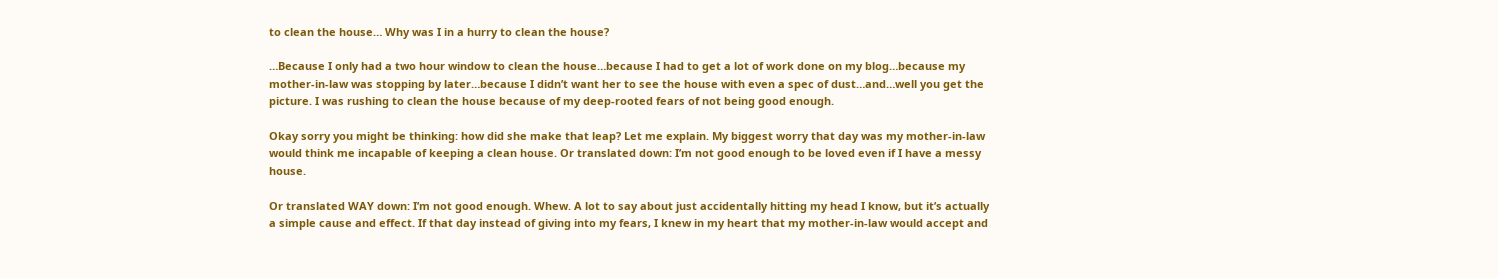to clean the house… Why was I in a hurry to clean the house?

…Because I only had a two hour window to clean the house…because I had to get a lot of work done on my blog…because my mother-in-law was stopping by later…because I didn’t want her to see the house with even a spec of dust…and…well you get the picture. I was rushing to clean the house because of my deep-rooted fears of not being good enough.

Okay sorry you might be thinking: how did she make that leap? Let me explain. My biggest worry that day was my mother-in-law would think me incapable of keeping a clean house. Or translated down: I’m not good enough to be loved even if I have a messy house.

Or translated WAY down: I’m not good enough. Whew. A lot to say about just accidentally hitting my head I know, but it’s actually a simple cause and effect. If that day instead of giving into my fears, I knew in my heart that my mother-in-law would accept and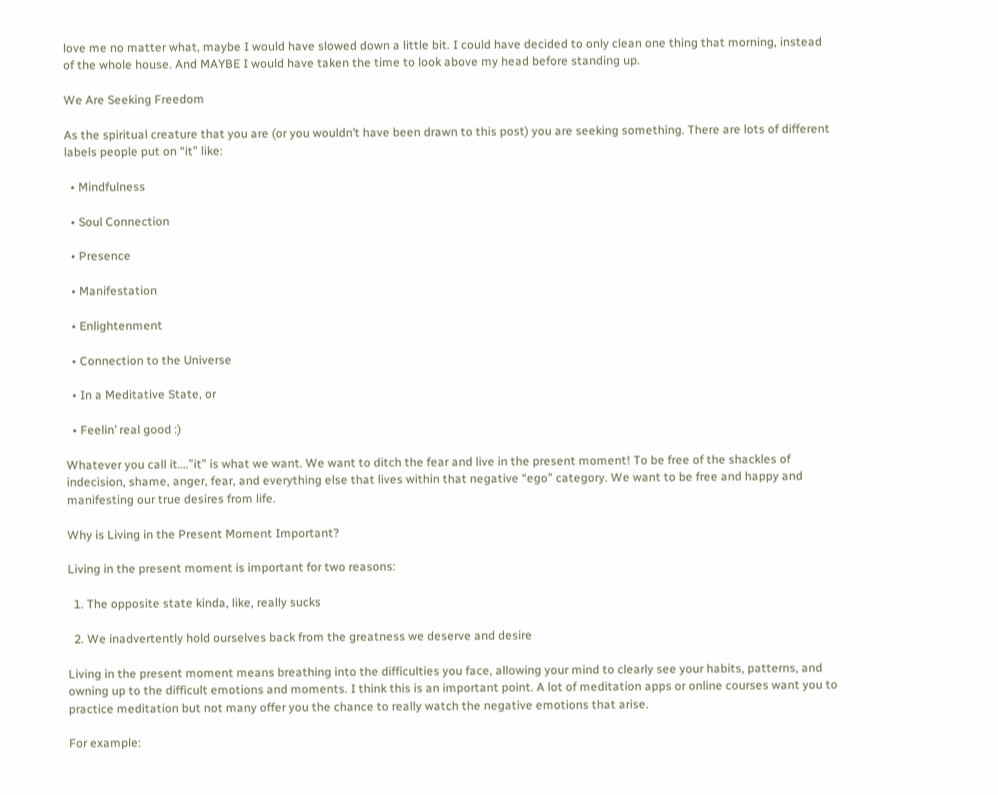love me no matter what, maybe I would have slowed down a little bit. I could have decided to only clean one thing that morning, instead of the whole house. And MAYBE I would have taken the time to look above my head before standing up.

We Are Seeking Freedom

As the spiritual creature that you are (or you wouldn’t have been drawn to this post) you are seeking something. There are lots of different labels people put on “it” like:

  • Mindfulness

  • Soul Connection

  • Presence

  • Manifestation

  • Enlightenment

  • Connection to the Universe

  • In a Meditative State, or

  • Feelin’ real good :)

Whatever you call it….”it” is what we want. We want to ditch the fear and live in the present moment! To be free of the shackles of indecision, shame, anger, fear, and everything else that lives within that negative “ego” category. We want to be free and happy and manifesting our true desires from life.

Why is Living in the Present Moment Important?

Living in the present moment is important for two reasons:

  1. The opposite state kinda, like, really sucks

  2. We inadvertently hold ourselves back from the greatness we deserve and desire

Living in the present moment means breathing into the difficulties you face, allowing your mind to clearly see your habits, patterns, and owning up to the difficult emotions and moments. I think this is an important point. A lot of meditation apps or online courses want you to practice meditation but not many offer you the chance to really watch the negative emotions that arise.

For example: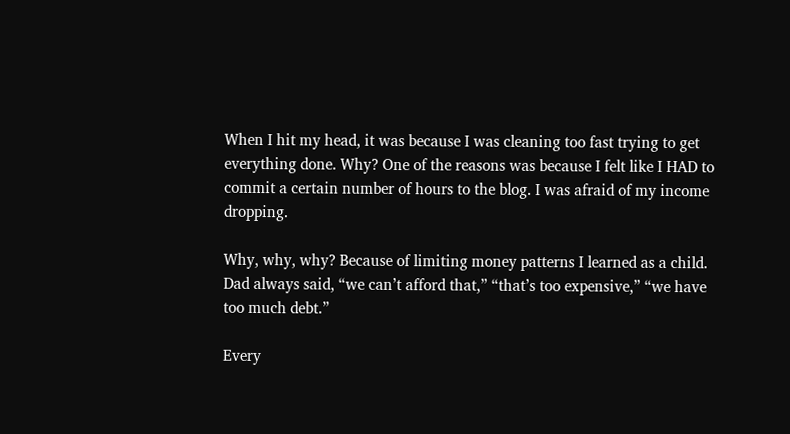When I hit my head, it was because I was cleaning too fast trying to get everything done. Why? One of the reasons was because I felt like I HAD to commit a certain number of hours to the blog. I was afraid of my income dropping.

Why, why, why? Because of limiting money patterns I learned as a child. Dad always said, “we can’t afford that,” “that’s too expensive,” “we have too much debt.”

Every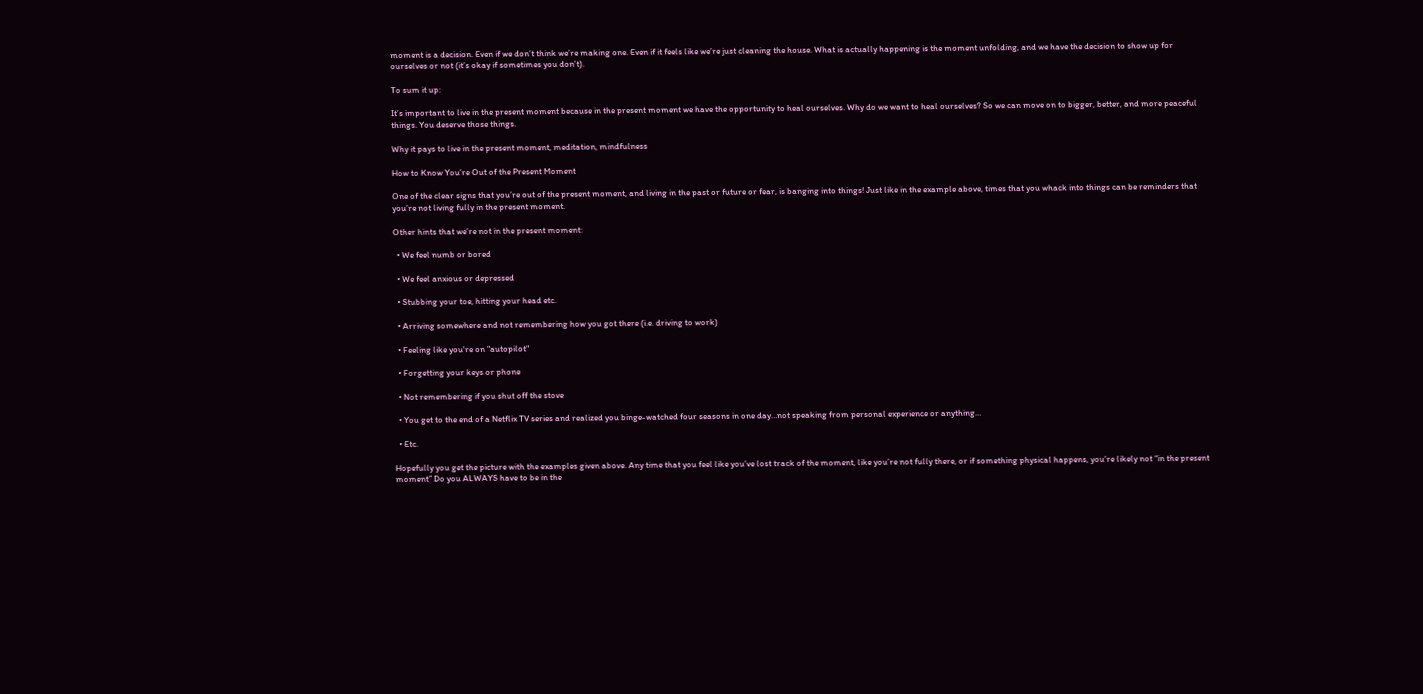moment is a decision. Even if we don’t think we’re making one. Even if it feels like we’re just cleaning the house. What is actually happening is the moment unfolding, and we have the decision to show up for ourselves or not (it’s okay if sometimes you don’t).

To sum it up:

It’s important to live in the present moment because in the present moment we have the opportunity to heal ourselves. Why do we want to heal ourselves? So we can move on to bigger, better, and more peaceful things. You deserve those things.

Why it pays to live in the present moment, meditation, mindfulness

How to Know You’re Out of the Present Moment

One of the clear signs that you’re out of the present moment, and living in the past or future or fear, is banging into things! Just like in the example above, times that you whack into things can be reminders that you’re not living fully in the present moment.

Other hints that we’re not in the present moment:

  • We feel numb or bored

  • We feel anxious or depressed

  • Stubbing your toe, hitting your head etc.

  • Arriving somewhere and not remembering how you got there (i.e. driving to work)

  • Feeling like you're on "autopilot"

  • Forgetting your keys or phone

  • Not remembering if you shut off the stove

  • You get to the end of a Netflix TV series and realized you binge-watched four seasons in one day…not speaking from personal experience or anything…

  • Etc.

Hopefully you get the picture with the examples given above. Any time that you feel like you’ve lost track of the moment, like you’re not fully there, or if something physical happens, you’re likely not “in the present moment” Do you ALWAYS have to be in the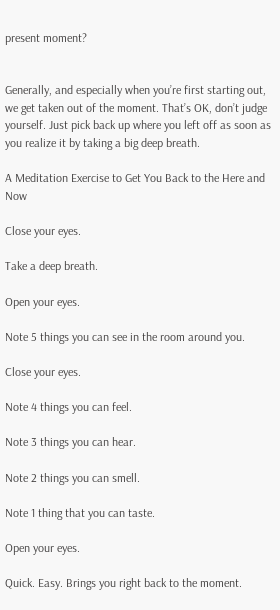present moment?


Generally, and especially when you’re first starting out, we get taken out of the moment. That’s OK, don’t judge yourself. Just pick back up where you left off as soon as you realize it by taking a big deep breath.

A Meditation Exercise to Get You Back to the Here and Now

Close your eyes.

Take a deep breath.

Open your eyes.

Note 5 things you can see in the room around you.

Close your eyes.

Note 4 things you can feel.

Note 3 things you can hear.

Note 2 things you can smell.

Note 1 thing that you can taste.

Open your eyes.

Quick. Easy. Brings you right back to the moment.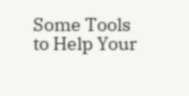Some Tools to Help Your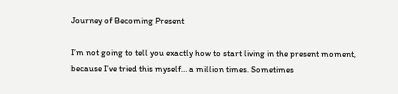Journey of Becoming Present

I’m not going to tell you exactly how to start living in the present moment, because I’ve tried this myself… a million times. Sometimes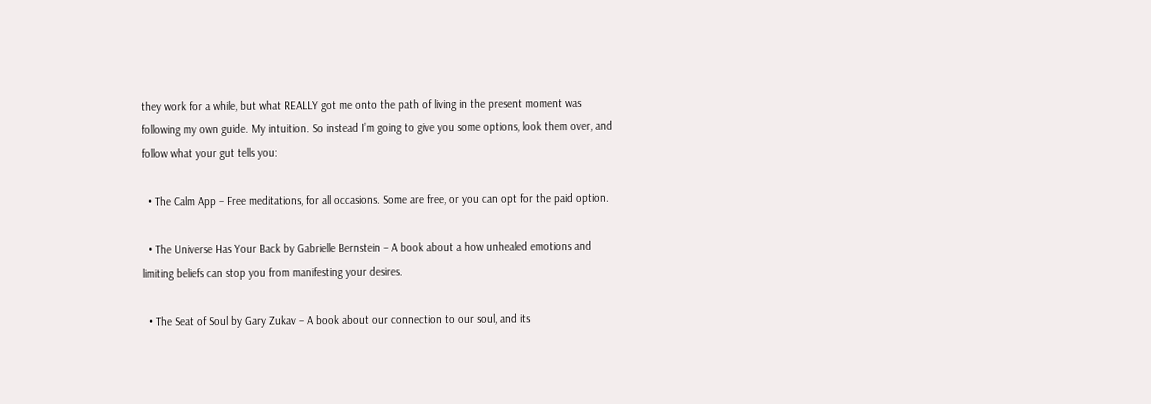they work for a while, but what REALLY got me onto the path of living in the present moment was following my own guide. My intuition. So instead I’m going to give you some options, look them over, and follow what your gut tells you:

  • The Calm App – Free meditations, for all occasions. Some are free, or you can opt for the paid option.

  • The Universe Has Your Back by Gabrielle Bernstein – A book about a how unhealed emotions and limiting beliefs can stop you from manifesting your desires.

  • The Seat of Soul by Gary Zukav – A book about our connection to our soul, and its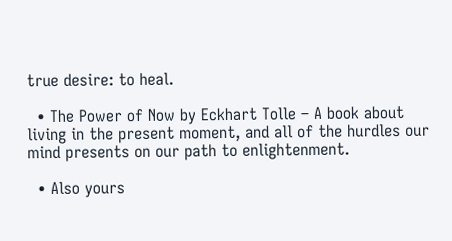true desire: to heal.

  • The Power of Now by Eckhart Tolle – A book about living in the present moment, and all of the hurdles our mind presents on our path to enlightenment.

  • Also yours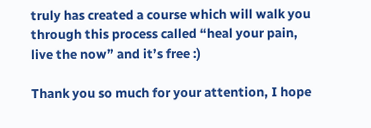truly has created a course which will walk you through this process called “heal your pain, live the now” and it’s free :)

Thank you so much for your attention, I hope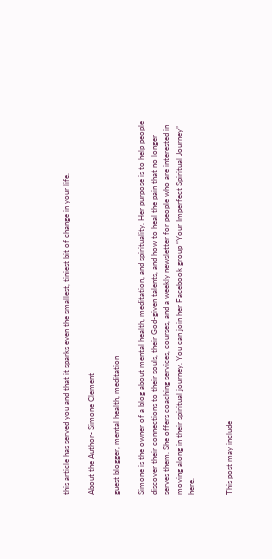this article has served you and that it sparks even the smallest, tiniest bit of change in your life.

About the Author- Simone Clement

guest blogger, mental health, meditation

Simone is the owner of a blog about mental health, meditation, and spirituality. Her purpose is to help people discover their connections to their souls, their God-given talents, and how to heal the pain that no longer serves them. She offers coaching services, courses, and a weekly newsletter for people who are interested in moving along in their spiritual journey. You can join her Facebook group “Your Imperfect Spiritual Journey” here.


This post may include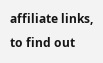affiliate links, to find out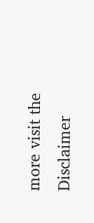more visit the Disclaimer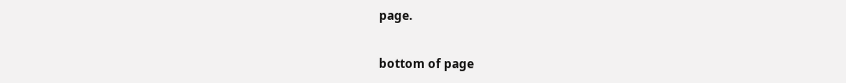page.


bottom of page